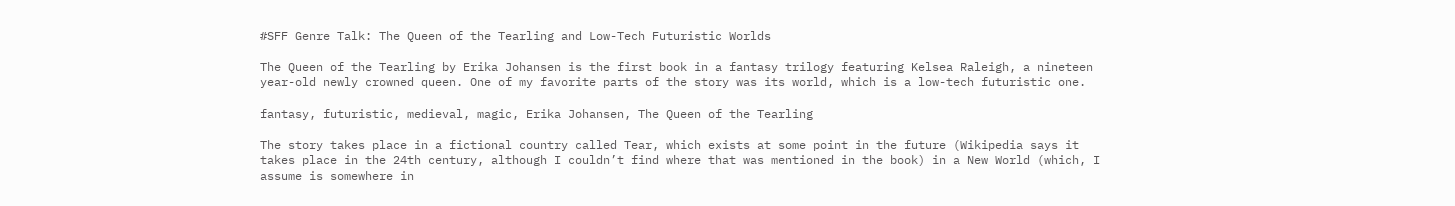#SFF Genre Talk: The Queen of the Tearling and Low-Tech Futuristic Worlds

The Queen of the Tearling by Erika Johansen is the first book in a fantasy trilogy featuring Kelsea Raleigh, a nineteen year-old newly crowned queen. One of my favorite parts of the story was its world, which is a low-tech futuristic one.

fantasy, futuristic, medieval, magic, Erika Johansen, The Queen of the Tearling

The story takes place in a fictional country called Tear, which exists at some point in the future (Wikipedia says it takes place in the 24th century, although I couldn’t find where that was mentioned in the book) in a New World (which, I assume is somewhere in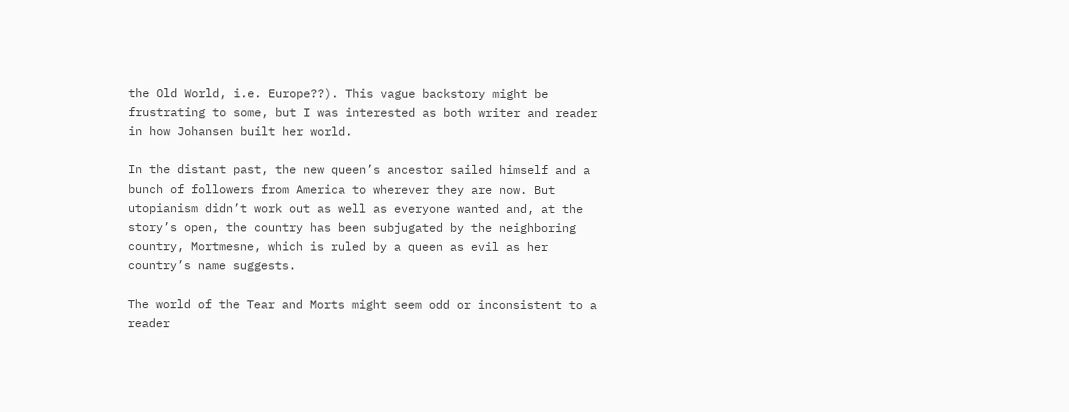the Old World, i.e. Europe??). This vague backstory might be frustrating to some, but I was interested as both writer and reader in how Johansen built her world.

In the distant past, the new queen’s ancestor sailed himself and a bunch of followers from America to wherever they are now. But utopianism didn’t work out as well as everyone wanted and, at the story’s open, the country has been subjugated by the neighboring country, Mortmesne, which is ruled by a queen as evil as her country’s name suggests.

The world of the Tear and Morts might seem odd or inconsistent to a reader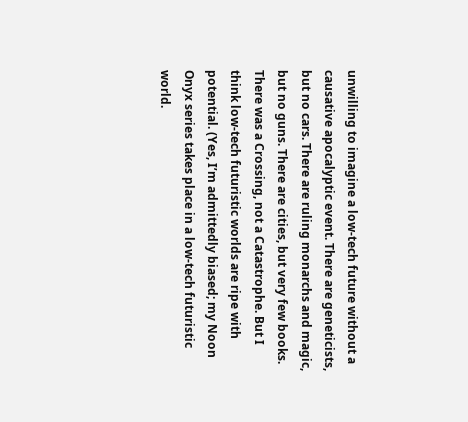unwilling to imagine a low-tech future without a causative apocalyptic event. There are geneticists, but no cars. There are ruling monarchs and magic, but no guns. There are cities, but very few books. There was a Crossing, not a Catastrophe. But I think low-tech futuristic worlds are ripe with potential. (Yes, I’m admittedly biased; my Noon Onyx series takes place in a low-tech futuristic world.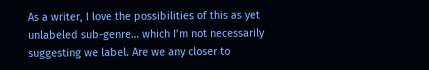As a writer, I love the possibilities of this as yet unlabeled sub-genre… which I’m not necessarily suggesting we label. Are we any closer to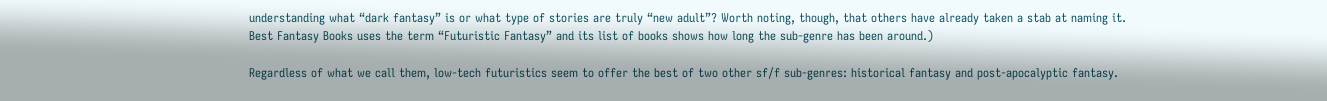understanding what “dark fantasy” is or what type of stories are truly “new adult”? Worth noting, though, that others have already taken a stab at naming it. Best Fantasy Books uses the term “Futuristic Fantasy” and its list of books shows how long the sub-genre has been around.)

Regardless of what we call them, low-tech futuristics seem to offer the best of two other sf/f sub-genres: historical fantasy and post-apocalyptic fantasy.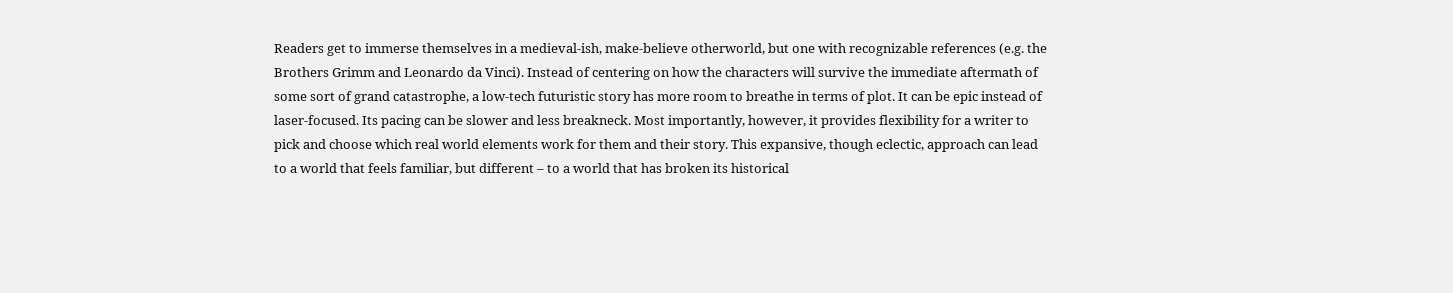Readers get to immerse themselves in a medieval-ish, make-believe otherworld, but one with recognizable references (e.g. the Brothers Grimm and Leonardo da Vinci). Instead of centering on how the characters will survive the immediate aftermath of some sort of grand catastrophe, a low-tech futuristic story has more room to breathe in terms of plot. It can be epic instead of laser-focused. Its pacing can be slower and less breakneck. Most importantly, however, it provides flexibility for a writer to pick and choose which real world elements work for them and their story. This expansive, though eclectic, approach can lead to a world that feels familiar, but different – to a world that has broken its historical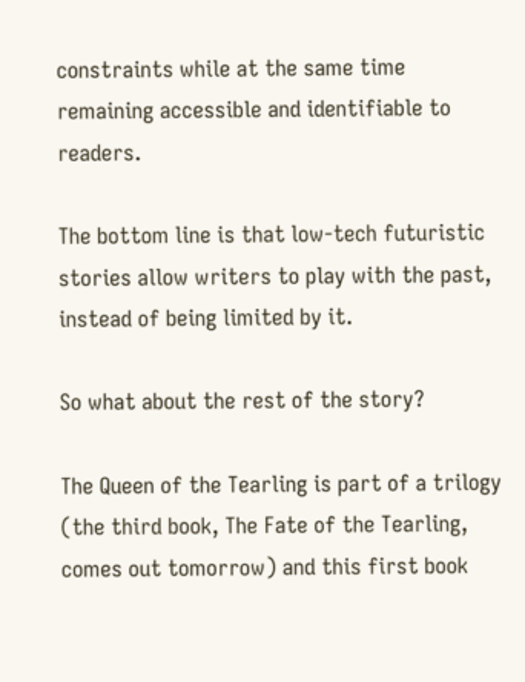constraints while at the same time remaining accessible and identifiable to readers.

The bottom line is that low-tech futuristic stories allow writers to play with the past, instead of being limited by it.

So what about the rest of the story?

The Queen of the Tearling is part of a trilogy (the third book, The Fate of the Tearling, comes out tomorrow) and this first book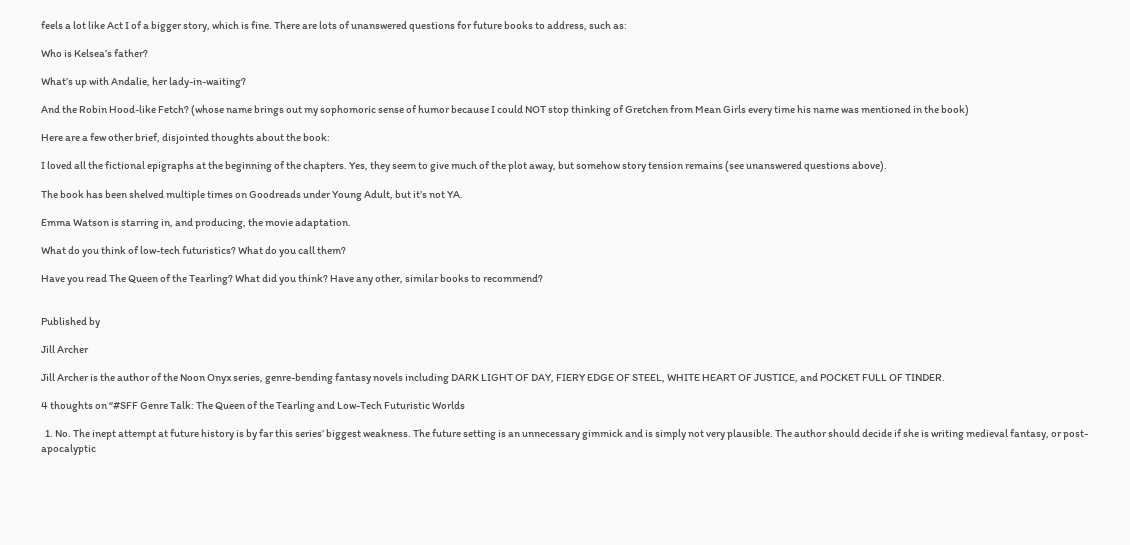feels a lot like Act I of a bigger story, which is fine. There are lots of unanswered questions for future books to address, such as:

Who is Kelsea’s father?

What’s up with Andalie, her lady-in-waiting?

And the Robin Hood-like Fetch? (whose name brings out my sophomoric sense of humor because I could NOT stop thinking of Gretchen from Mean Girls every time his name was mentioned in the book)

Here are a few other brief, disjointed thoughts about the book:

I loved all the fictional epigraphs at the beginning of the chapters. Yes, they seem to give much of the plot away, but somehow story tension remains (see unanswered questions above).

The book has been shelved multiple times on Goodreads under Young Adult, but it’s not YA.

Emma Watson is starring in, and producing, the movie adaptation.

What do you think of low-tech futuristics? What do you call them?

Have you read The Queen of the Tearling? What did you think? Have any other, similar books to recommend?


Published by

Jill Archer

Jill Archer is the author of the Noon Onyx series, genre-bending fantasy novels including DARK LIGHT OF DAY, FIERY EDGE OF STEEL, WHITE HEART OF JUSTICE, and POCKET FULL OF TINDER.

4 thoughts on “#SFF Genre Talk: The Queen of the Tearling and Low-Tech Futuristic Worlds

  1. No. The inept attempt at future history is by far this series’ biggest weakness. The future setting is an unnecessary gimmick and is simply not very plausible. The author should decide if she is writing medieval fantasy, or post-apocalyptic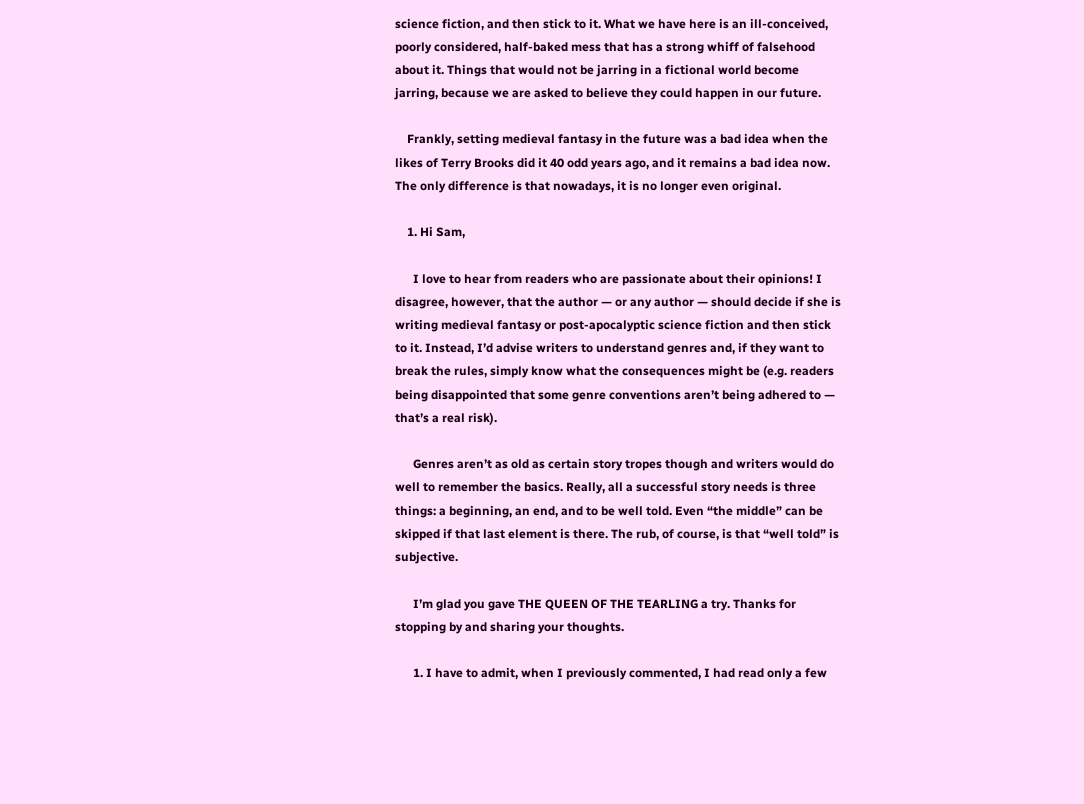science fiction, and then stick to it. What we have here is an ill-conceived, poorly considered, half-baked mess that has a strong whiff of falsehood about it. Things that would not be jarring in a fictional world become jarring, because we are asked to believe they could happen in our future.

    Frankly, setting medieval fantasy in the future was a bad idea when the likes of Terry Brooks did it 40 odd years ago, and it remains a bad idea now. The only difference is that nowadays, it is no longer even original.

    1. Hi Sam,

      I love to hear from readers who are passionate about their opinions! I disagree, however, that the author — or any author — should decide if she is writing medieval fantasy or post-apocalyptic science fiction and then stick to it. Instead, I’d advise writers to understand genres and, if they want to break the rules, simply know what the consequences might be (e.g. readers being disappointed that some genre conventions aren’t being adhered to — that’s a real risk).

      Genres aren’t as old as certain story tropes though and writers would do well to remember the basics. Really, all a successful story needs is three things: a beginning, an end, and to be well told. Even “the middle” can be skipped if that last element is there. The rub, of course, is that “well told” is subjective.

      I’m glad you gave THE QUEEN OF THE TEARLING a try. Thanks for stopping by and sharing your thoughts.

      1. I have to admit, when I previously commented, I had read only a few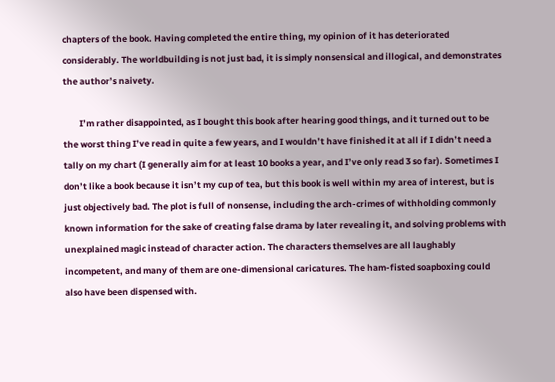chapters of the book. Having completed the entire thing, my opinion of it has deteriorated considerably. The worldbuilding is not just bad, it is simply nonsensical and illogical, and demonstrates the author’s naivety.

        I’m rather disappointed, as I bought this book after hearing good things, and it turned out to be the worst thing I’ve read in quite a few years, and I wouldn’t have finished it at all if I didn’t need a tally on my chart (I generally aim for at least 10 books a year, and I’ve only read 3 so far). Sometimes I don’t like a book because it isn’t my cup of tea, but this book is well within my area of interest, but is just objectively bad. The plot is full of nonsense, including the arch-crimes of withholding commonly known information for the sake of creating false drama by later revealing it, and solving problems with unexplained magic instead of character action. The characters themselves are all laughably incompetent, and many of them are one-dimensional caricatures. The ham-fisted soapboxing could also have been dispensed with.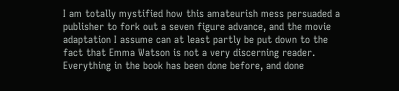I am totally mystified how this amateurish mess persuaded a publisher to fork out a seven figure advance, and the movie adaptation I assume can at least partly be put down to the fact that Emma Watson is not a very discerning reader. Everything in the book has been done before, and done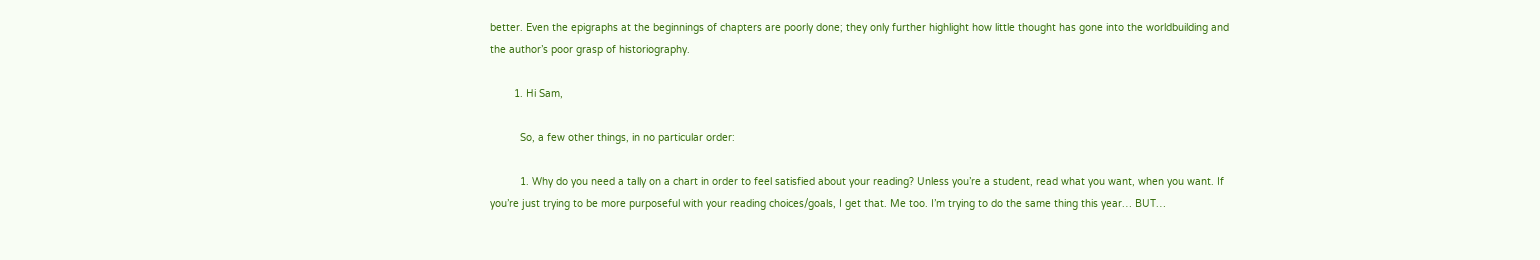better. Even the epigraphs at the beginnings of chapters are poorly done; they only further highlight how little thought has gone into the worldbuilding and the author’s poor grasp of historiography.

        1. Hi Sam,

          So, a few other things, in no particular order:

          1. Why do you need a tally on a chart in order to feel satisfied about your reading? Unless you’re a student, read what you want, when you want. If you’re just trying to be more purposeful with your reading choices/goals, I get that. Me too. I’m trying to do the same thing this year… BUT…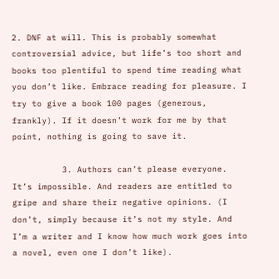2. DNF at will. This is probably somewhat controversial advice, but life’s too short and books too plentiful to spend time reading what you don’t like. Embrace reading for pleasure. I try to give a book 100 pages (generous, frankly). If it doesn’t work for me by that point, nothing is going to save it.

          3. Authors can’t please everyone. It’s impossible. And readers are entitled to gripe and share their negative opinions. (I don’t, simply because it’s not my style. And I’m a writer and I know how much work goes into a novel, even one I don’t like).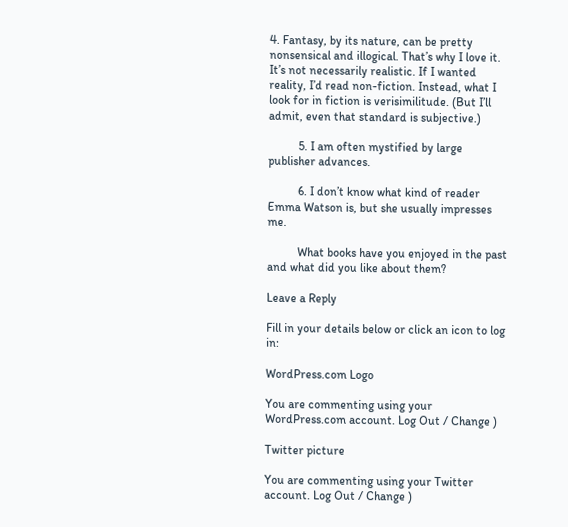4. Fantasy, by its nature, can be pretty nonsensical and illogical. That’s why I love it. It’s not necessarily realistic. If I wanted reality, I’d read non-fiction. Instead, what I look for in fiction is verisimilitude. (But I’ll admit, even that standard is subjective.)

          5. I am often mystified by large publisher advances.

          6. I don’t know what kind of reader Emma Watson is, but she usually impresses me.

          What books have you enjoyed in the past and what did you like about them?

Leave a Reply

Fill in your details below or click an icon to log in:

WordPress.com Logo

You are commenting using your WordPress.com account. Log Out / Change )

Twitter picture

You are commenting using your Twitter account. Log Out / Change )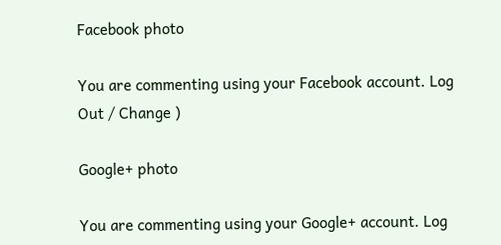Facebook photo

You are commenting using your Facebook account. Log Out / Change )

Google+ photo

You are commenting using your Google+ account. Log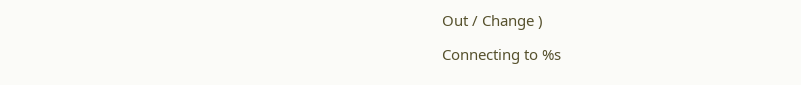Out / Change )

Connecting to %s